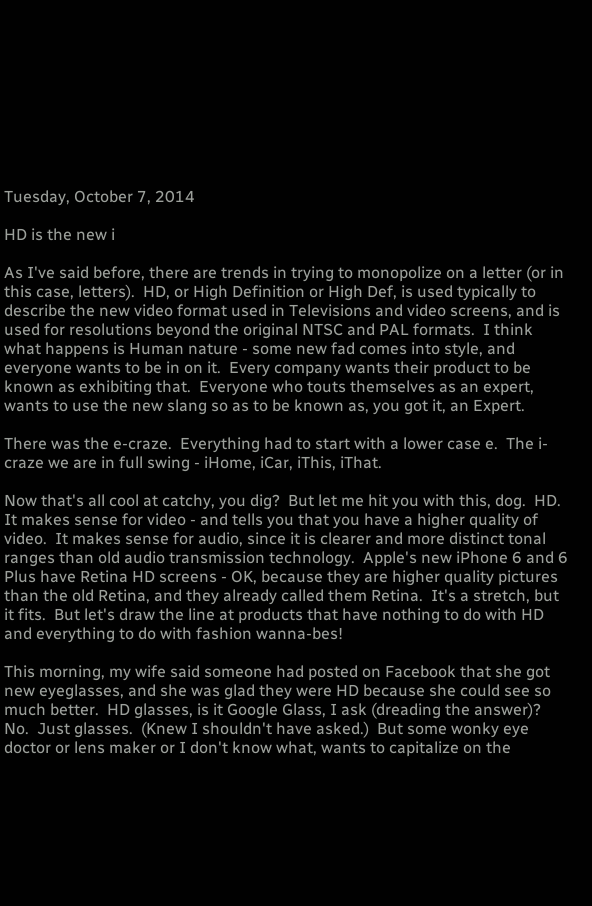Tuesday, October 7, 2014

HD is the new i

As I've said before, there are trends in trying to monopolize on a letter (or in this case, letters).  HD, or High Definition or High Def, is used typically to describe the new video format used in Televisions and video screens, and is used for resolutions beyond the original NTSC and PAL formats.  I think what happens is Human nature - some new fad comes into style, and everyone wants to be in on it.  Every company wants their product to be known as exhibiting that.  Everyone who touts themselves as an expert, wants to use the new slang so as to be known as, you got it, an Expert.

There was the e-craze.  Everything had to start with a lower case e.  The i-craze we are in full swing - iHome, iCar, iThis, iThat.

Now that's all cool at catchy, you dig?  But let me hit you with this, dog.  HD.  It makes sense for video - and tells you that you have a higher quality of video.  It makes sense for audio, since it is clearer and more distinct tonal ranges than old audio transmission technology.  Apple's new iPhone 6 and 6 Plus have Retina HD screens - OK, because they are higher quality pictures than the old Retina, and they already called them Retina.  It's a stretch, but it fits.  But let's draw the line at products that have nothing to do with HD and everything to do with fashion wanna-bes!

This morning, my wife said someone had posted on Facebook that she got new eyeglasses, and she was glad they were HD because she could see so much better.  HD glasses, is it Google Glass, I ask (dreading the answer)?  No.  Just glasses.  (Knew I shouldn't have asked.)  But some wonky eye doctor or lens maker or I don't know what, wants to capitalize on the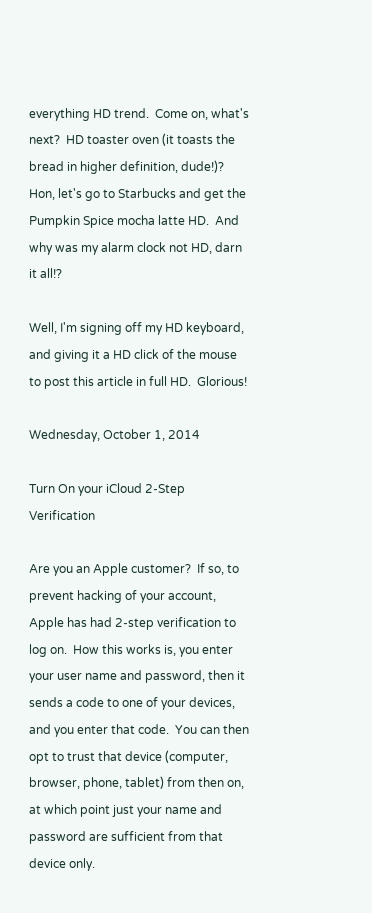everything HD trend.  Come on, what's next?  HD toaster oven (it toasts the bread in higher definition, dude!)?  Hon, let's go to Starbucks and get the Pumpkin Spice mocha latte HD.  And why was my alarm clock not HD, darn it all!?

Well, I'm signing off my HD keyboard, and giving it a HD click of the mouse to post this article in full HD.  Glorious!

Wednesday, October 1, 2014

Turn On your iCloud 2-Step Verification

Are you an Apple customer?  If so, to prevent hacking of your account, Apple has had 2-step verification to log on.  How this works is, you enter your user name and password, then it sends a code to one of your devices, and you enter that code.  You can then opt to trust that device (computer, browser, phone, tablet) from then on, at which point just your name and password are sufficient from that device only.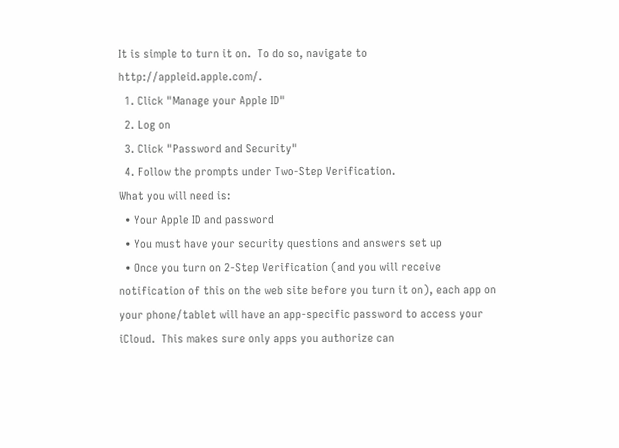It is simple to turn it on.  To do so, navigate to http://appleid.apple.com/.
  1. Click "Manage your Apple ID"
  2. Log on
  3. Click "Password and Security"
  4. Follow the prompts under Two-Step Verification.
What you will need is:
  • Your Apple ID and password
  • You must have your security questions and answers set up
  • Once you turn on 2-Step Verification (and you will receive notification of this on the web site before you turn it on), each app on your phone/tablet will have an app-specific password to access your iCloud.  This makes sure only apps you authorize can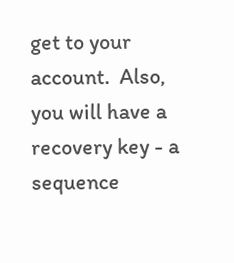get to your account.  Also, you will have a recovery key - a sequence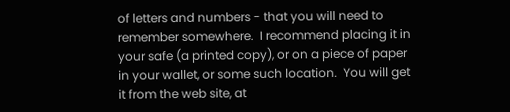of letters and numbers - that you will need to remember somewhere.  I recommend placing it in your safe (a printed copy), or on a piece of paper in your wallet, or some such location.  You will get it from the web site, at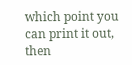which point you can print it out, then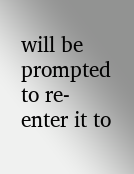will be prompted to re-enter it to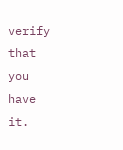verify that you have it.